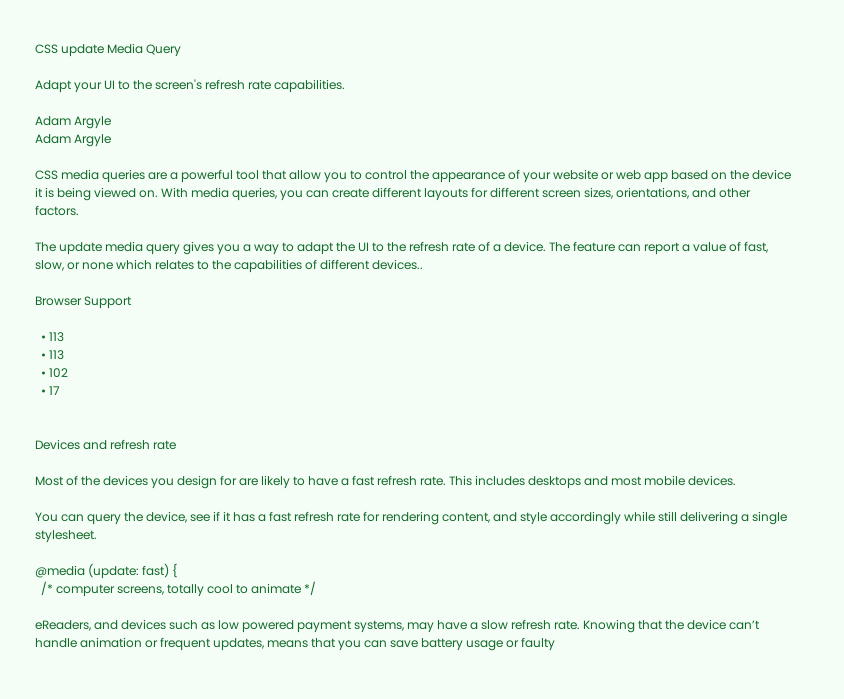CSS update Media Query

Adapt your UI to the screen's refresh rate capabilities.

Adam Argyle
Adam Argyle

CSS media queries are a powerful tool that allow you to control the appearance of your website or web app based on the device it is being viewed on. With media queries, you can create different layouts for different screen sizes, orientations, and other factors.

The update media query gives you a way to adapt the UI to the refresh rate of a device. The feature can report a value of fast, slow, or none which relates to the capabilities of different devices..

Browser Support

  • 113
  • 113
  • 102
  • 17


Devices and refresh rate

Most of the devices you design for are likely to have a fast refresh rate. This includes desktops and most mobile devices.

You can query the device, see if it has a fast refresh rate for rendering content, and style accordingly while still delivering a single stylesheet.

@media (update: fast) {
  /* computer screens, totally cool to animate */

eReaders, and devices such as low powered payment systems, may have a slow refresh rate. Knowing that the device can’t handle animation or frequent updates, means that you can save battery usage or faulty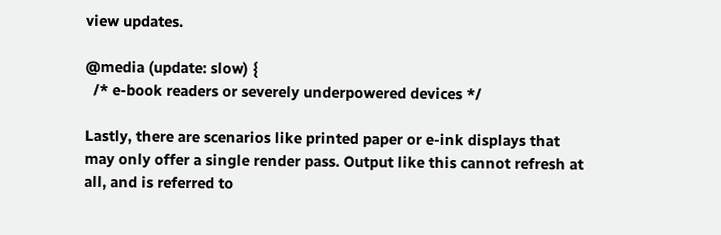view updates.

@media (update: slow) {
  /* e-book readers or severely underpowered devices */

Lastly, there are scenarios like printed paper or e-ink displays that may only offer a single render pass. Output like this cannot refresh at all, and is referred to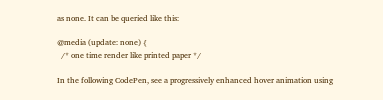as none. It can be queried like this:

@media (update: none) {
  /* one time render like printed paper */

In the following CodePen, see a progressively enhanced hover animation using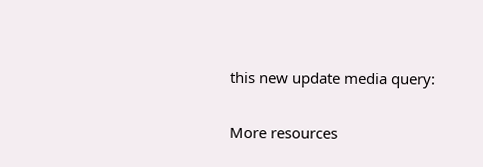this new update media query:

More resources